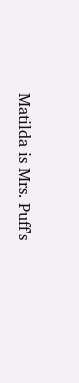Matilda is Mrs. Puff's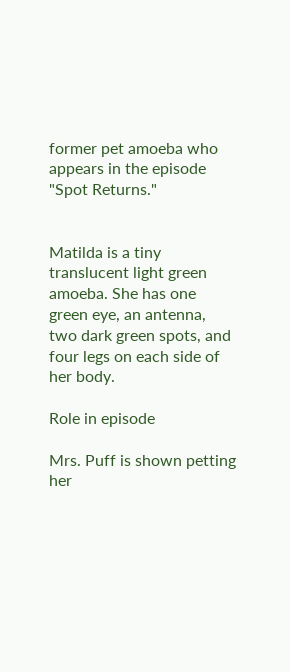former pet amoeba who appears in the episode "Spot Returns."


Matilda is a tiny translucent light green amoeba. She has one green eye, an antenna, two dark green spots, and four legs on each side of her body.

Role in episode

Mrs. Puff is shown petting her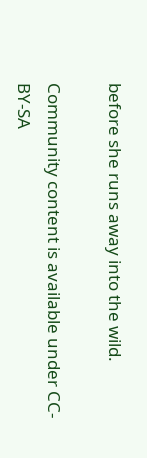before she runs away into the wild.

Community content is available under CC-BY-SA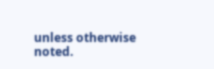unless otherwise noted.